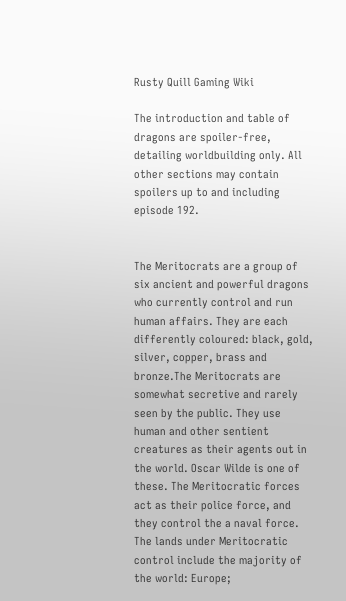Rusty Quill Gaming Wiki

The introduction and table of dragons are spoiler-free, detailing worldbuilding only. All other sections may contain spoilers up to and including episode 192.


The Meritocrats are a group of six ancient and powerful dragons who currently control and run human affairs. They are each differently coloured: black, gold, silver, copper, brass and bronze.The Meritocrats are somewhat secretive and rarely seen by the public. They use human and other sentient creatures as their agents out in the world. Oscar Wilde is one of these. The Meritocratic forces act as their police force, and they control the a naval force. The lands under Meritocratic control include the majority of the world: Europe;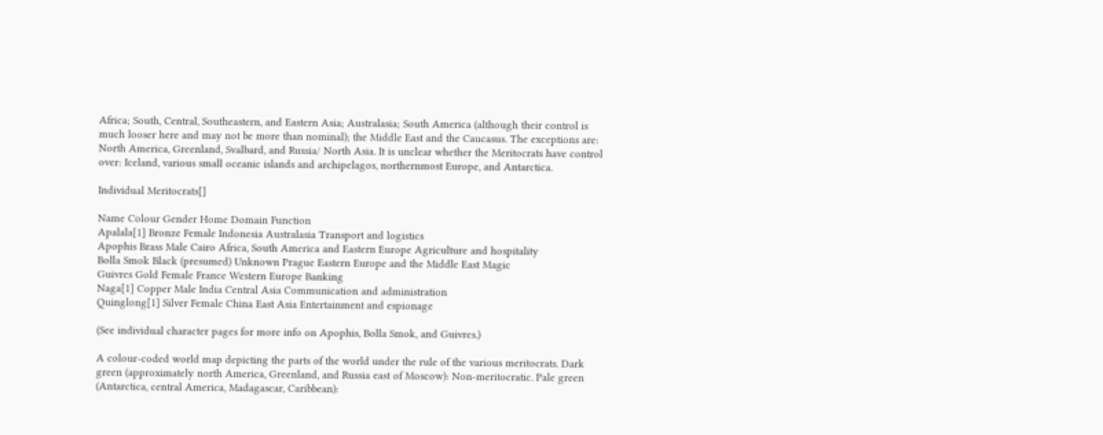Africa; South, Central, Southeastern, and Eastern Asia; Australasia; South America (although their control is much looser here and may not be more than nominal); the Middle East and the Caucasus. The exceptions are: North America, Greenland, Svalbard, and Russia/ North Asia. It is unclear whether the Meritocrats have control over: Iceland, various small oceanic islands and archipelagos, northernmost Europe, and Antarctica.

Individual Meritocrats[]

Name Colour Gender Home Domain Function
Apalala[1] Bronze Female Indonesia Australasia Transport and logistics
Apophis Brass Male Cairo Africa, South America and Eastern Europe Agriculture and hospitality
Bolla Smok Black (presumed) Unknown Prague Eastern Europe and the Middle East Magic
Guivres Gold Female France Western Europe Banking
Naga[1] Copper Male India Central Asia Communication and administration
Quinglong[1] Silver Female China East Asia Entertainment and espionage

(See individual character pages for more info on Apophis, Bolla Smok, and Guivres.)

A colour-coded world map depicting the parts of the world under the rule of the various meritocrats. Dark green (approximately north America, Greenland, and Russia east of Moscow): Non-meritocratic. Pale green (Antarctica, central America, Madagascar, Caribbean):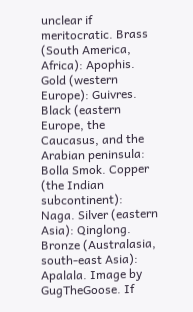unclear if meritocratic. Brass (South America, Africa): Apophis. Gold (western Europe): Guivres. Black (eastern Europe, the Caucasus, and the Arabian peninsula: Bolla Smok. Copper (the Indian subcontinent): Naga. Silver (eastern Asia): Qinglong. Bronze (Australasia, south-east Asia): Apalala. Image by GugTheGoose. If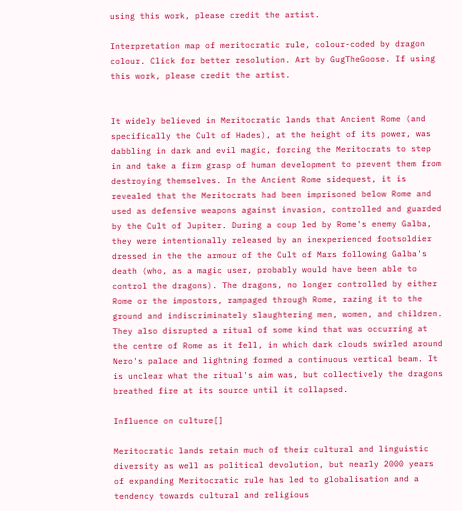using this work, please credit the artist.

Interpretation map of meritocratic rule, colour-coded by dragon colour. Click for better resolution. Art by GugTheGoose. If using this work, please credit the artist.


It widely believed in Meritocratic lands that Ancient Rome (and specifically the Cult of Hades), at the height of its power, was dabbling in dark and evil magic, forcing the Meritocrats to step in and take a firm grasp of human development to prevent them from destroying themselves. In the Ancient Rome sidequest, it is revealed that the Meritocrats had been imprisoned below Rome and used as defensive weapons against invasion, controlled and guarded by the Cult of Jupiter. During a coup led by Rome's enemy Galba, they were intentionally released by an inexperienced footsoldier dressed in the the armour of the Cult of Mars following Galba's death (who, as a magic user, probably would have been able to control the dragons). The dragons, no longer controlled by either Rome or the impostors, rampaged through Rome, razing it to the ground and indiscriminately slaughtering men, women, and children. They also disrupted a ritual of some kind that was occurring at the centre of Rome as it fell, in which dark clouds swirled around Nero's palace and lightning formed a continuous vertical beam. It is unclear what the ritual's aim was, but collectively the dragons breathed fire at its source until it collapsed.

Influence on culture[]

Meritocratic lands retain much of their cultural and linguistic diversity as well as political devolution, but nearly 2000 years of expanding Meritocratic rule has led to globalisation and a tendency towards cultural and religious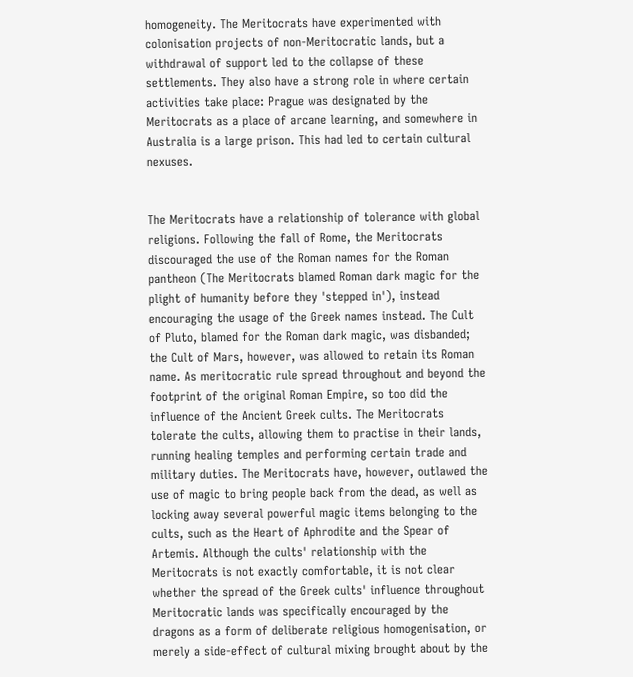homogeneity. The Meritocrats have experimented with colonisation projects of non-Meritocratic lands, but a withdrawal of support led to the collapse of these settlements. They also have a strong role in where certain activities take place: Prague was designated by the Meritocrats as a place of arcane learning, and somewhere in Australia is a large prison. This had led to certain cultural nexuses.


The Meritocrats have a relationship of tolerance with global religions. Following the fall of Rome, the Meritocrats discouraged the use of the Roman names for the Roman pantheon (The Meritocrats blamed Roman dark magic for the plight of humanity before they 'stepped in'), instead encouraging the usage of the Greek names instead. The Cult of Pluto, blamed for the Roman dark magic, was disbanded; the Cult of Mars, however, was allowed to retain its Roman name. As meritocratic rule spread throughout and beyond the footprint of the original Roman Empire, so too did the influence of the Ancient Greek cults. The Meritocrats tolerate the cults, allowing them to practise in their lands, running healing temples and performing certain trade and military duties. The Meritocrats have, however, outlawed the use of magic to bring people back from the dead, as well as locking away several powerful magic items belonging to the cults, such as the Heart of Aphrodite and the Spear of Artemis. Although the cults' relationship with the Meritocrats is not exactly comfortable, it is not clear whether the spread of the Greek cults' influence throughout Meritocratic lands was specifically encouraged by the dragons as a form of deliberate religious homogenisation, or merely a side-effect of cultural mixing brought about by the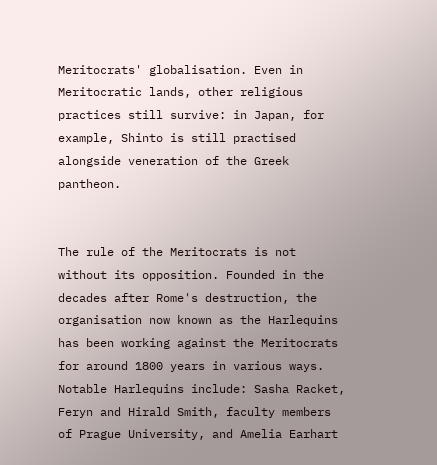Meritocrats' globalisation. Even in Meritocratic lands, other religious practices still survive: in Japan, for example, Shinto is still practised alongside veneration of the Greek pantheon.


The rule of the Meritocrats is not without its opposition. Founded in the decades after Rome's destruction, the organisation now known as the Harlequins has been working against the Meritocrats for around 1800 years in various ways. Notable Harlequins include: Sasha Racket, Feryn and Hirald Smith, faculty members of Prague University, and Amelia Earhart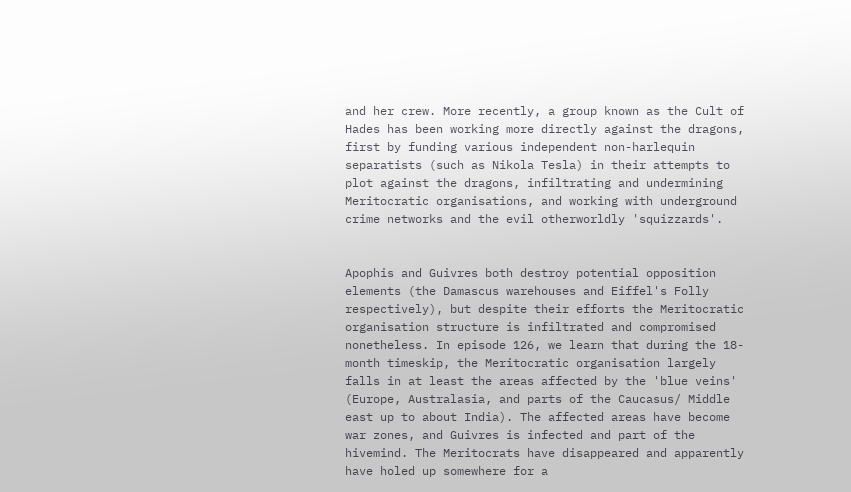and her crew. More recently, a group known as the Cult of Hades has been working more directly against the dragons, first by funding various independent non-harlequin separatists (such as Nikola Tesla) in their attempts to plot against the dragons, infiltrating and undermining Meritocratic organisations, and working with underground crime networks and the evil otherworldly 'squizzards'.


Apophis and Guivres both destroy potential opposition elements (the Damascus warehouses and Eiffel's Folly respectively), but despite their efforts the Meritocratic organisation structure is infiltrated and compromised nonetheless. In episode 126, we learn that during the 18-month timeskip, the Meritocratic organisation largely falls in at least the areas affected by the 'blue veins' (Europe, Australasia, and parts of the Caucasus/ Middle east up to about India). The affected areas have become war zones, and Guivres is infected and part of the hivemind. The Meritocrats have disappeared and apparently have holed up somewhere for a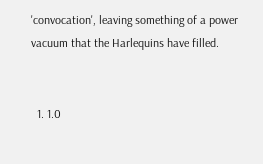'convocation', leaving something of a power vacuum that the Harlequins have filled.


  1. 1.0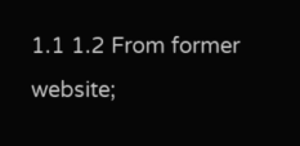1.1 1.2 From former website;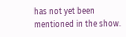has not yet been mentioned in the show.